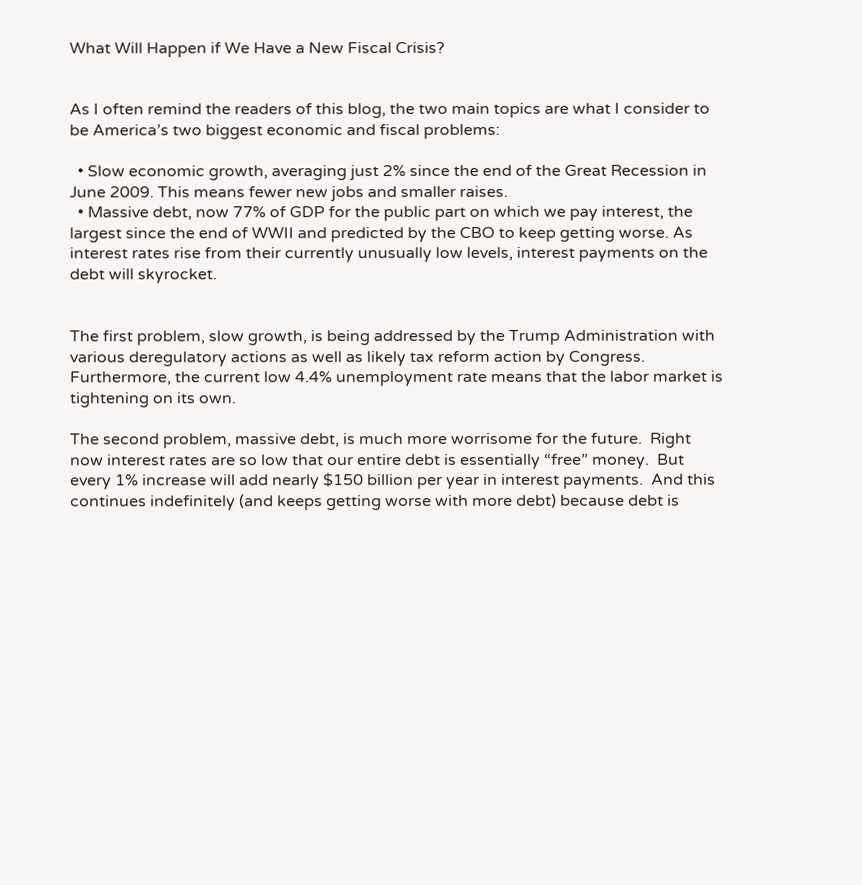What Will Happen if We Have a New Fiscal Crisis?


As I often remind the readers of this blog, the two main topics are what I consider to be America’s two biggest economic and fiscal problems:

  • Slow economic growth, averaging just 2% since the end of the Great Recession in June 2009. This means fewer new jobs and smaller raises.
  • Massive debt, now 77% of GDP for the public part on which we pay interest, the largest since the end of WWII and predicted by the CBO to keep getting worse. As interest rates rise from their currently unusually low levels, interest payments on the debt will skyrocket.


The first problem, slow growth, is being addressed by the Trump Administration with various deregulatory actions as well as likely tax reform action by Congress.  Furthermore, the current low 4.4% unemployment rate means that the labor market is tightening on its own.

The second problem, massive debt, is much more worrisome for the future.  Right now interest rates are so low that our entire debt is essentially “free” money.  But every 1% increase will add nearly $150 billion per year in interest payments.  And this continues indefinitely (and keeps getting worse with more debt) because debt is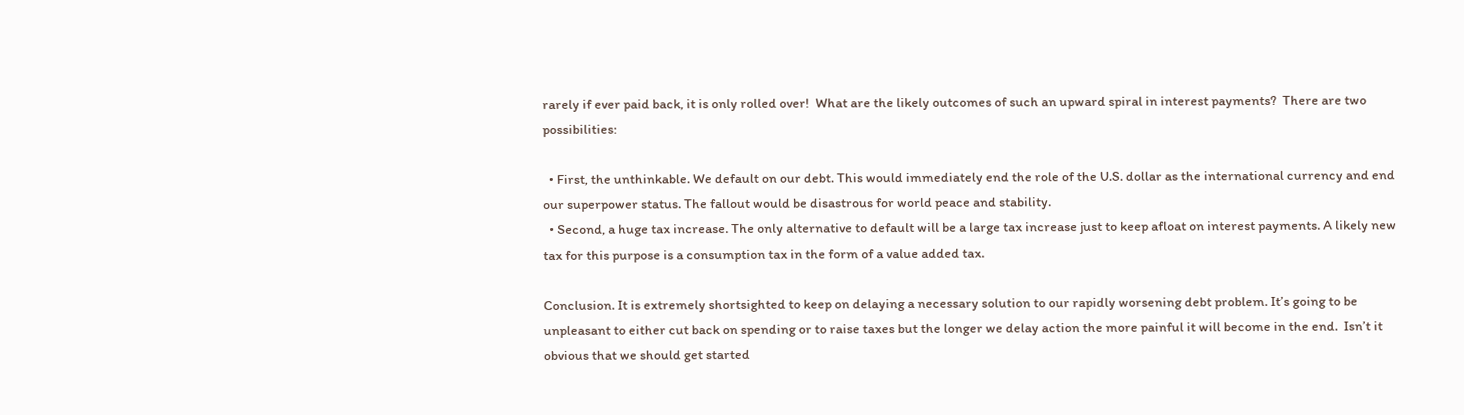rarely if ever paid back, it is only rolled over!  What are the likely outcomes of such an upward spiral in interest payments?  There are two possibilities:

  • First, the unthinkable. We default on our debt. This would immediately end the role of the U.S. dollar as the international currency and end our superpower status. The fallout would be disastrous for world peace and stability.
  • Second, a huge tax increase. The only alternative to default will be a large tax increase just to keep afloat on interest payments. A likely new tax for this purpose is a consumption tax in the form of a value added tax.

Conclusion. It is extremely shortsighted to keep on delaying a necessary solution to our rapidly worsening debt problem. It’s going to be unpleasant to either cut back on spending or to raise taxes but the longer we delay action the more painful it will become in the end.  Isn’t it obvious that we should get started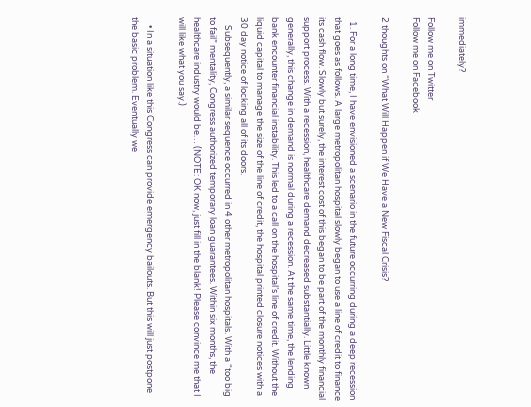immediately?

Follow me on Twitter
Follow me on Facebook

2 thoughts on “What Will Happen if We Have a New Fiscal Crisis?

  1. For a long time, I have envisioned a scenario in the future occurring during a deep recession that goes as follows. A large metropolitan hospital slowly began to use a line of credit to finance its cash flow. Slowly but surely, the interest cost of this began to be part of the monthly financial support process. With a recession, healthcare demand decreased substantially. Little known generally, this change in demand is normal during a recession. At the same time, the lending bank encounter financial instability. This led to a call on the hospital’s line of credit. Without the liquid capital to manage the size of the line of credit, the hospital printed closure notices with a 30 day notice of locking all of its doors.
    Subsequently, a similar sequence occurred in 4 other metropolitan hospitals. With a “too big to fail” mentality, Congress authorized temporary loan guarantees. Within six months, the healthcare industry would be… (NOTE: OK now, just fill in the blank! Please convince me that I will like what you say.)

    • In a situation like this Congress can provide emergency bailouts. But this will just postpone the basic problem. Eventually we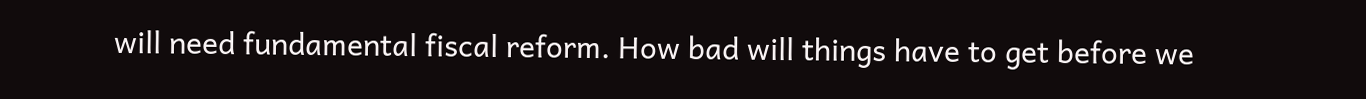will need fundamental fiscal reform. How bad will things have to get before we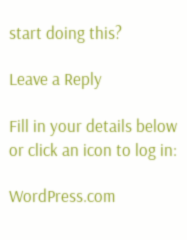start doing this?

Leave a Reply

Fill in your details below or click an icon to log in:

WordPress.com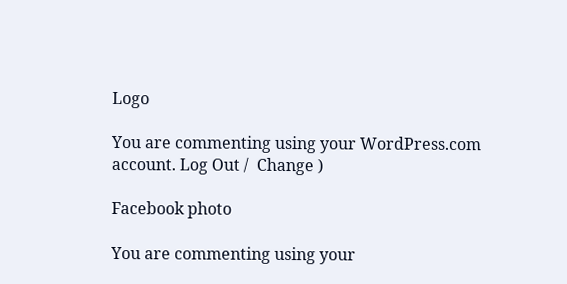Logo

You are commenting using your WordPress.com account. Log Out /  Change )

Facebook photo

You are commenting using your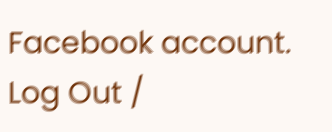Facebook account. Log Out /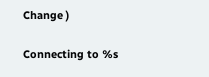Change )

Connecting to %s